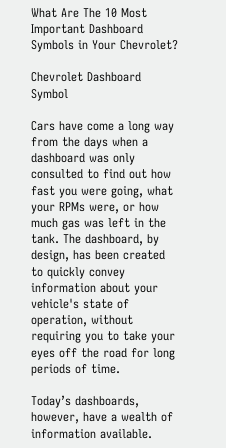What Are The 10 Most Important Dashboard Symbols in Your Chevrolet?

Chevrolet Dashboard Symbol

Cars have come a long way from the days when a dashboard was only consulted to find out how fast you were going, what your RPMs were, or how much gas was left in the tank. The dashboard, by design, has been created to quickly convey information about your vehicle's state of operation, without requiring you to take your eyes off the road for long periods of time.

Today’s dashboards, however, have a wealth of information available.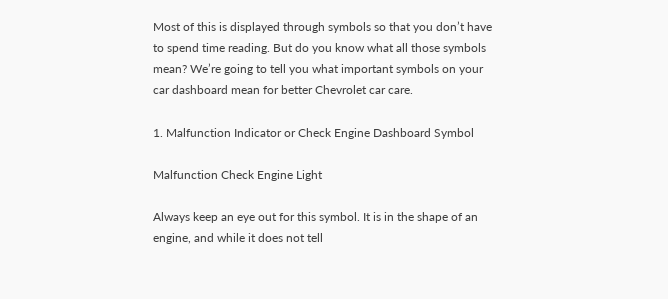Most of this is displayed through symbols so that you don’t have to spend time reading. But do you know what all those symbols mean? We’re going to tell you what important symbols on your car dashboard mean for better Chevrolet car care.

1. Malfunction Indicator or Check Engine Dashboard Symbol

Malfunction Check Engine Light

Always keep an eye out for this symbol. It is in the shape of an engine, and while it does not tell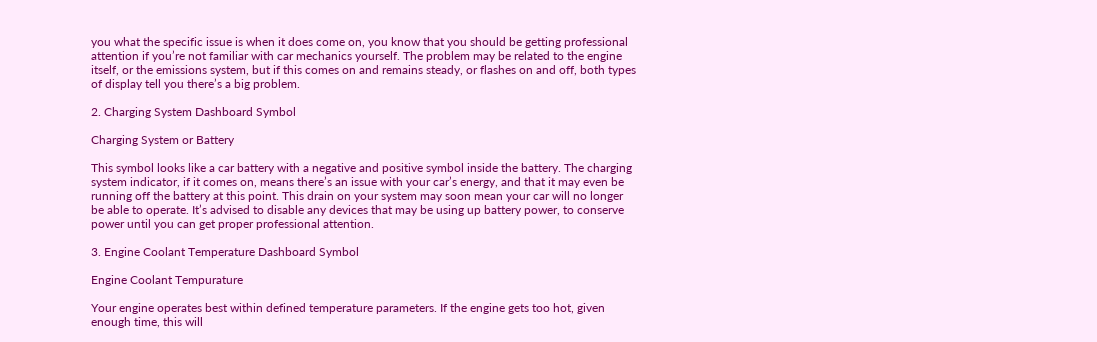you what the specific issue is when it does come on, you know that you should be getting professional attention if you’re not familiar with car mechanics yourself. The problem may be related to the engine itself, or the emissions system, but if this comes on and remains steady, or flashes on and off, both types of display tell you there’s a big problem.

2. Charging System Dashboard Symbol

Charging System or Battery

This symbol looks like a car battery with a negative and positive symbol inside the battery. The charging system indicator, if it comes on, means there’s an issue with your car’s energy, and that it may even be running off the battery at this point. This drain on your system may soon mean your car will no longer be able to operate. It’s advised to disable any devices that may be using up battery power, to conserve power until you can get proper professional attention.

3. Engine Coolant Temperature Dashboard Symbol

Engine Coolant Tempurature

Your engine operates best within defined temperature parameters. If the engine gets too hot, given enough time, this will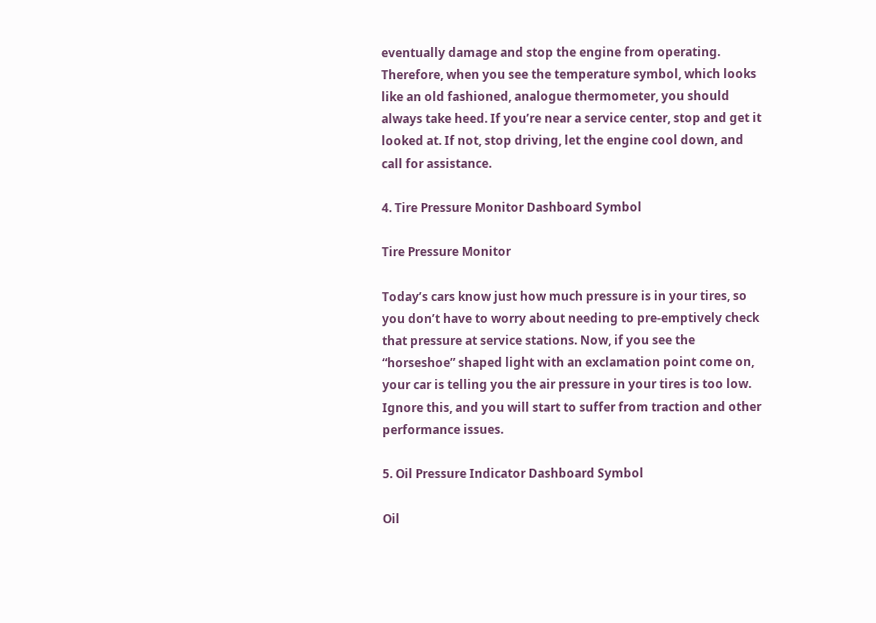eventually damage and stop the engine from operating. Therefore, when you see the temperature symbol, which looks like an old fashioned, analogue thermometer, you should always take heed. If you’re near a service center, stop and get it looked at. If not, stop driving, let the engine cool down, and call for assistance.

4. Tire Pressure Monitor Dashboard Symbol

Tire Pressure Monitor

Today’s cars know just how much pressure is in your tires, so you don’t have to worry about needing to pre-emptively check that pressure at service stations. Now, if you see the “horseshoe” shaped light with an exclamation point come on, your car is telling you the air pressure in your tires is too low. Ignore this, and you will start to suffer from traction and other performance issues.

5. Oil Pressure Indicator Dashboard Symbol

Oil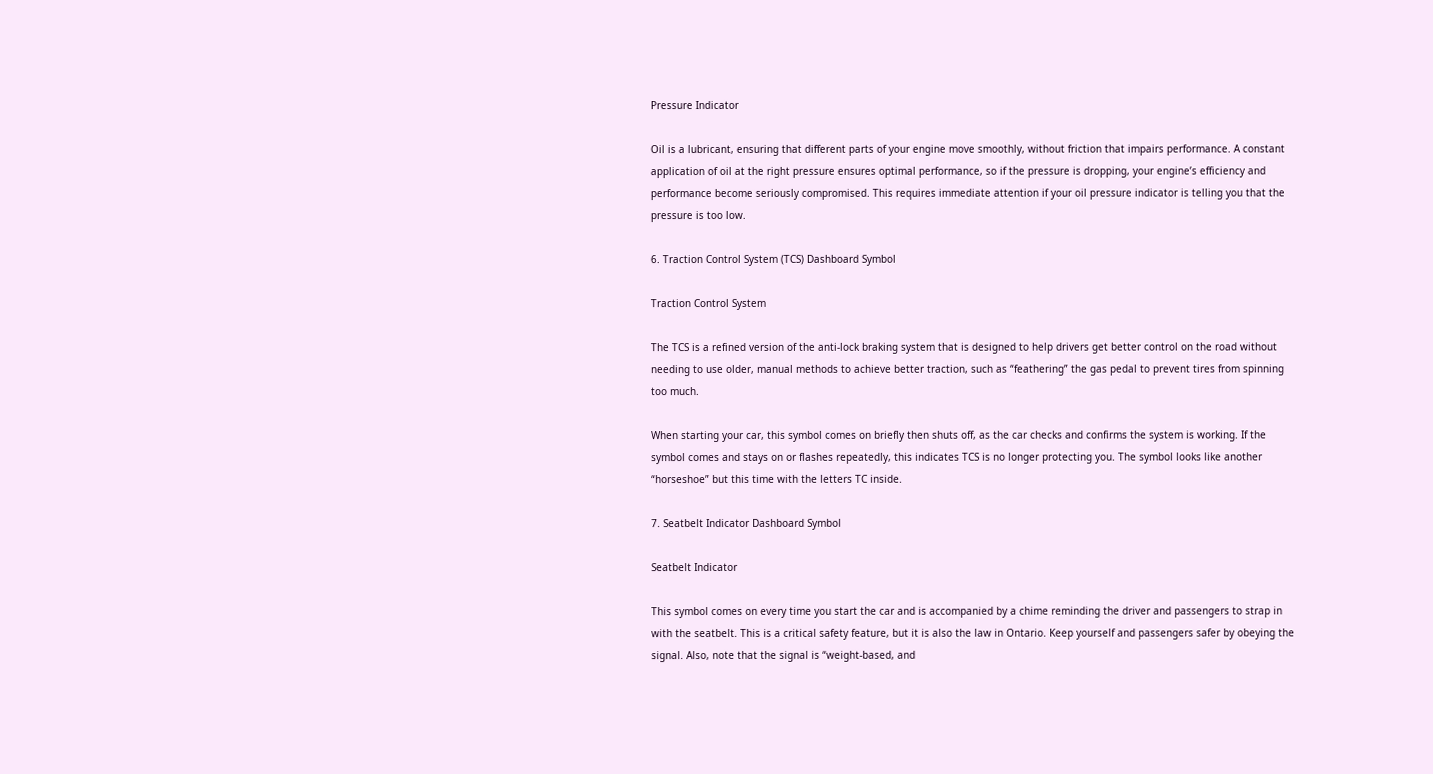Pressure Indicator

Oil is a lubricant, ensuring that different parts of your engine move smoothly, without friction that impairs performance. A constant application of oil at the right pressure ensures optimal performance, so if the pressure is dropping, your engine’s efficiency and performance become seriously compromised. This requires immediate attention if your oil pressure indicator is telling you that the pressure is too low.

6. Traction Control System (TCS) Dashboard Symbol

Traction Control System

The TCS is a refined version of the anti-lock braking system that is designed to help drivers get better control on the road without needing to use older, manual methods to achieve better traction, such as “feathering” the gas pedal to prevent tires from spinning too much.

When starting your car, this symbol comes on briefly then shuts off, as the car checks and confirms the system is working. If the symbol comes and stays on or flashes repeatedly, this indicates TCS is no longer protecting you. The symbol looks like another “horseshoe” but this time with the letters TC inside.

7. Seatbelt Indicator Dashboard Symbol

Seatbelt Indicator

This symbol comes on every time you start the car and is accompanied by a chime reminding the driver and passengers to strap in with the seatbelt. This is a critical safety feature, but it is also the law in Ontario. Keep yourself and passengers safer by obeying the signal. Also, note that the signal is “weight-based, and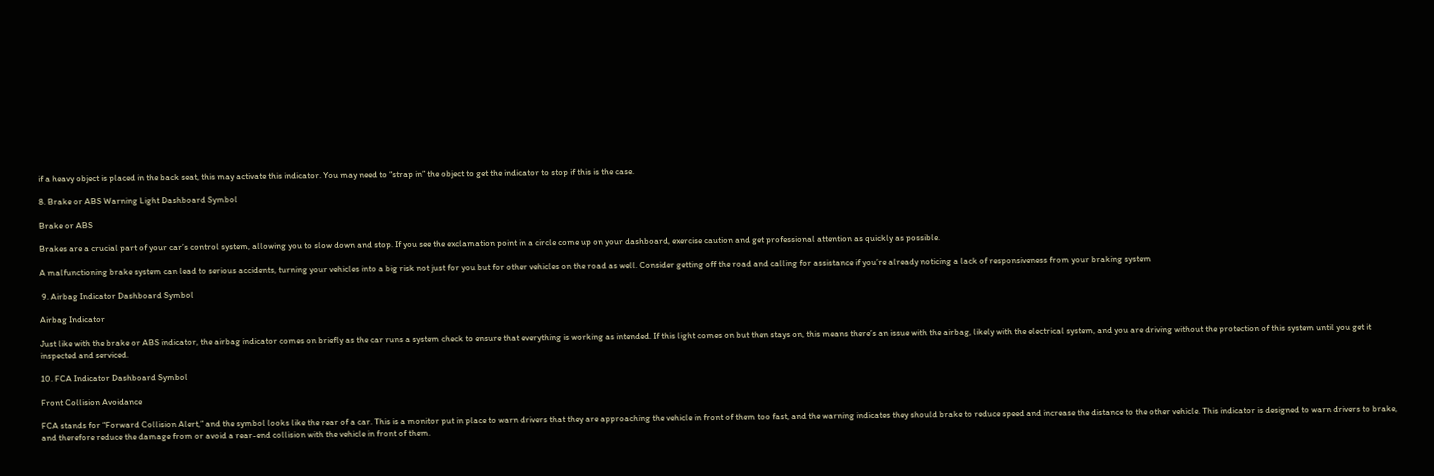if a heavy object is placed in the back seat, this may activate this indicator. You may need to “strap in” the object to get the indicator to stop if this is the case.

8. Brake or ABS Warning Light Dashboard Symbol

Brake or ABS

Brakes are a crucial part of your car’s control system, allowing you to slow down and stop. If you see the exclamation point in a circle come up on your dashboard, exercise caution and get professional attention as quickly as possible.

A malfunctioning brake system can lead to serious accidents, turning your vehicles into a big risk not just for you but for other vehicles on the road as well. Consider getting off the road and calling for assistance if you’re already noticing a lack of responsiveness from your braking system

 9. Airbag Indicator Dashboard Symbol

Airbag Indicator

Just like with the brake or ABS indicator, the airbag indicator comes on briefly as the car runs a system check to ensure that everything is working as intended. If this light comes on but then stays on, this means there’s an issue with the airbag, likely with the electrical system, and you are driving without the protection of this system until you get it inspected and serviced.

10. FCA Indicator Dashboard Symbol

Front Collision Avoidance

FCA stands for “Forward Collision Alert,” and the symbol looks like the rear of a car. This is a monitor put in place to warn drivers that they are approaching the vehicle in front of them too fast, and the warning indicates they should brake to reduce speed and increase the distance to the other vehicle. This indicator is designed to warn drivers to brake, and therefore reduce the damage from or avoid a rear-end collision with the vehicle in front of them.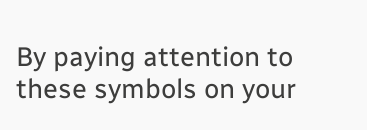By paying attention to these symbols on your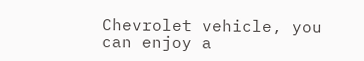Chevrolet vehicle, you can enjoy a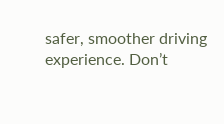safer, smoother driving experience. Don’t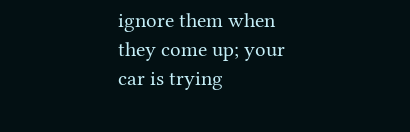ignore them when they come up; your car is trying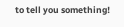to tell you something!